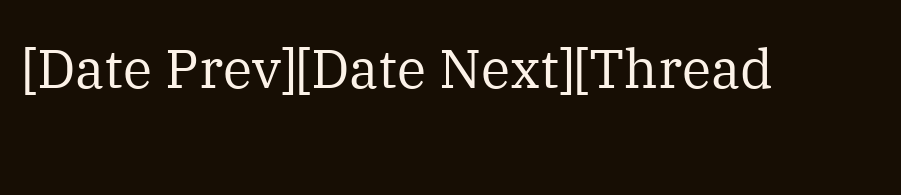[Date Prev][Date Next][Thread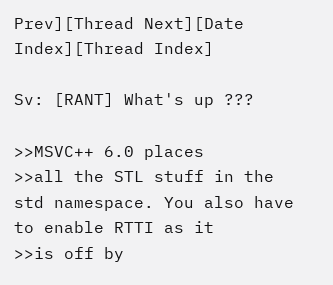Prev][Thread Next][Date Index][Thread Index]

Sv: [RANT] What's up ???

>>MSVC++ 6.0 places
>>all the STL stuff in the std namespace. You also have to enable RTTI as it
>>is off by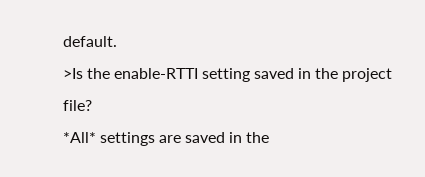default.
>Is the enable-RTTI setting saved in the project file?
*All* settings are saved in the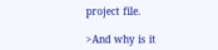project file.

>And why is it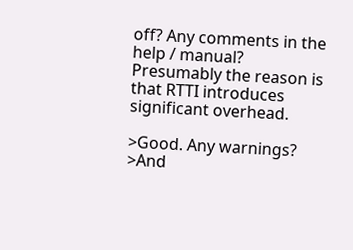off? Any comments in the help / manual?
Presumably the reason is that RTTI introduces significant overhead.

>Good. Any warnings?
>And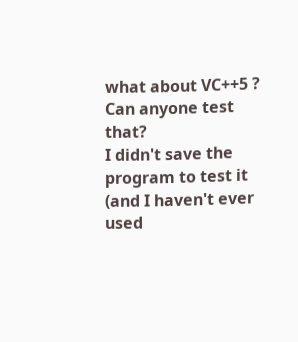what about VC++5 ? Can anyone test that?
I didn't save the program to test it (and I haven't ever used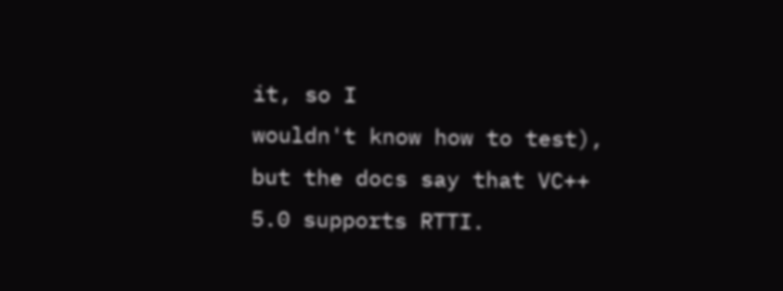it, so I
wouldn't know how to test), but the docs say that VC++ 5.0 supports RTTI.